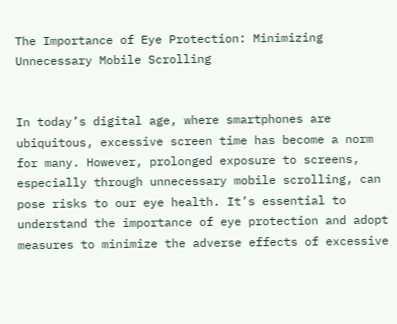The Importance of Eye Protection: Minimizing Unnecessary Mobile Scrolling


In today’s digital age, where smartphones are ubiquitous, excessive screen time has become a norm for many. However, prolonged exposure to screens, especially through unnecessary mobile scrolling, can pose risks to our eye health. It’s essential to understand the importance of eye protection and adopt measures to minimize the adverse effects of excessive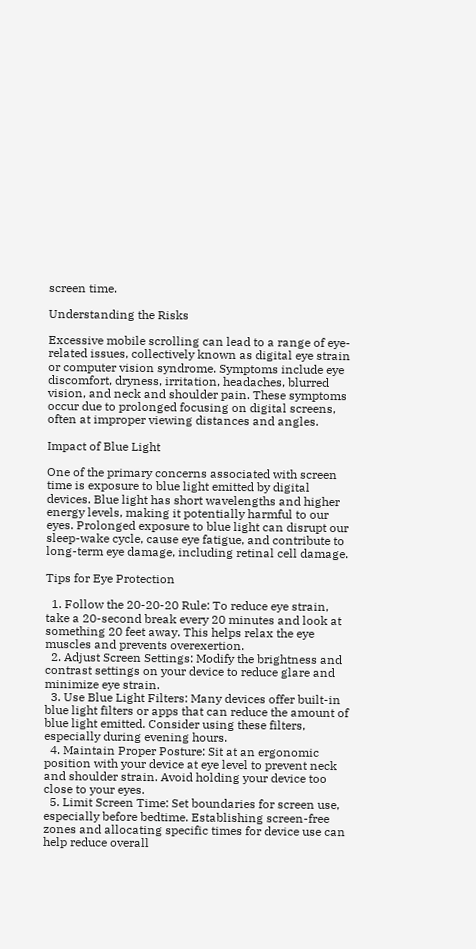screen time.

Understanding the Risks

Excessive mobile scrolling can lead to a range of eye-related issues, collectively known as digital eye strain or computer vision syndrome. Symptoms include eye discomfort, dryness, irritation, headaches, blurred vision, and neck and shoulder pain. These symptoms occur due to prolonged focusing on digital screens, often at improper viewing distances and angles.

Impact of Blue Light

One of the primary concerns associated with screen time is exposure to blue light emitted by digital devices. Blue light has short wavelengths and higher energy levels, making it potentially harmful to our eyes. Prolonged exposure to blue light can disrupt our sleep-wake cycle, cause eye fatigue, and contribute to long-term eye damage, including retinal cell damage.

Tips for Eye Protection

  1. Follow the 20-20-20 Rule: To reduce eye strain, take a 20-second break every 20 minutes and look at something 20 feet away. This helps relax the eye muscles and prevents overexertion.
  2. Adjust Screen Settings: Modify the brightness and contrast settings on your device to reduce glare and minimize eye strain.
  3. Use Blue Light Filters: Many devices offer built-in blue light filters or apps that can reduce the amount of blue light emitted. Consider using these filters, especially during evening hours.
  4. Maintain Proper Posture: Sit at an ergonomic position with your device at eye level to prevent neck and shoulder strain. Avoid holding your device too close to your eyes.
  5. Limit Screen Time: Set boundaries for screen use, especially before bedtime. Establishing screen-free zones and allocating specific times for device use can help reduce overall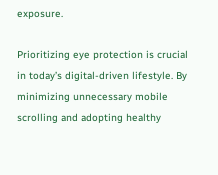exposure.

Prioritizing eye protection is crucial in today’s digital-driven lifestyle. By minimizing unnecessary mobile scrolling and adopting healthy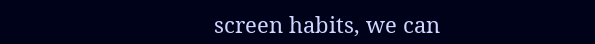screen habits, we can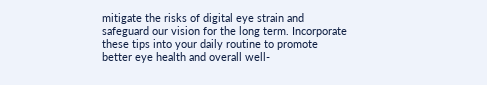mitigate the risks of digital eye strain and safeguard our vision for the long term. Incorporate these tips into your daily routine to promote better eye health and overall well-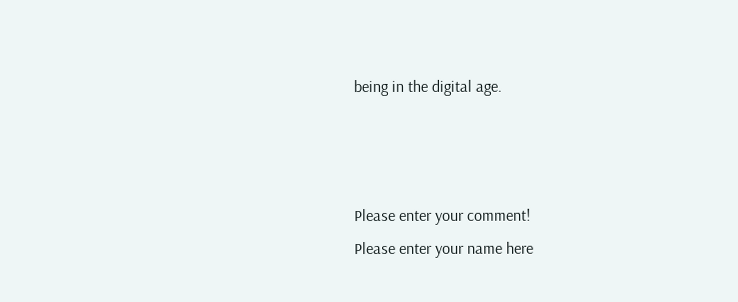being in the digital age.



Please enter your comment!
Please enter your name here